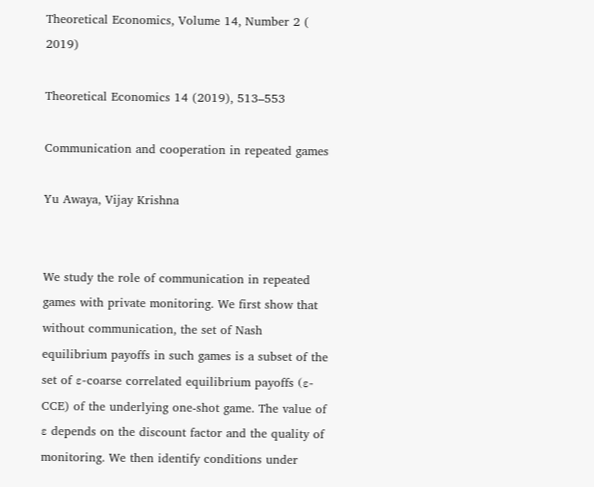Theoretical Economics, Volume 14, Number 2 ( 2019)

Theoretical Economics 14 (2019), 513–553

Communication and cooperation in repeated games

Yu Awaya, Vijay Krishna


We study the role of communication in repeated games with private monitoring. We first show that without communication, the set of Nash equilibrium payoffs in such games is a subset of the set of ε-coarse correlated equilibrium payoffs (ε-CCE) of the underlying one-shot game. The value of ε depends on the discount factor and the quality of monitoring. We then identify conditions under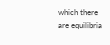which there are equilibria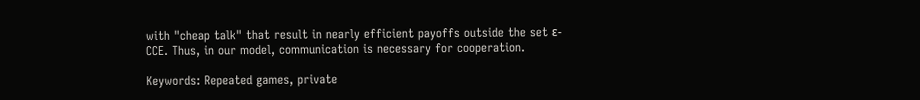with "cheap talk" that result in nearly efficient payoffs outside the set ε-CCE. Thus, in our model, communication is necessary for cooperation.

Keywords: Repeated games, private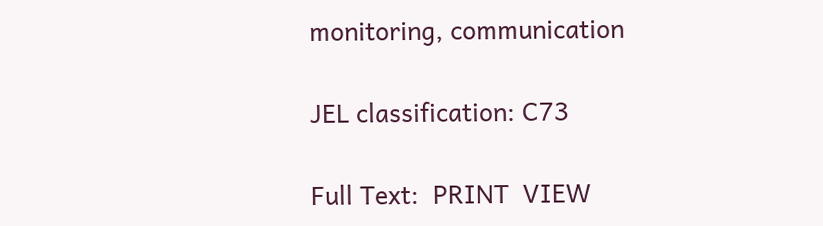monitoring, communication

JEL classification: C73

Full Text:  PRINT  VIEW